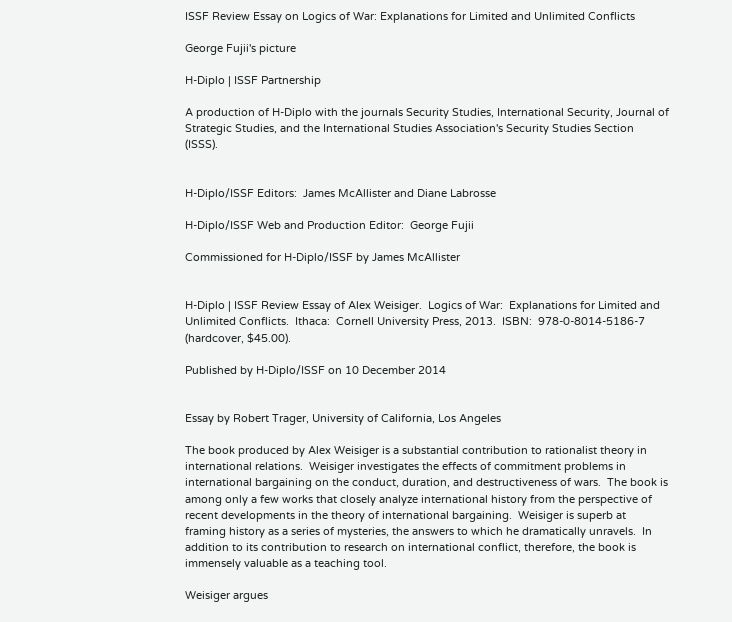ISSF Review Essay on Logics of War: Explanations for Limited and Unlimited Conflicts

George Fujii's picture

H-Diplo | ISSF Partnership

A production of H-Diplo with the journals Security Studies, International Security, Journal of Strategic Studies, and the International Studies Association's Security Studies Section (ISSS).


H-Diplo/ISSF Editors:  James McAllister and Diane Labrosse

H-Diplo/ISSF Web and Production Editor:  George Fujii

Commissioned for H-Diplo/ISSF by James McAllister


H-Diplo | ISSF Review Essay of Alex Weisiger.  Logics of War:  Explanations for Limited and Unlimited Conflicts.  Ithaca:  Cornell University Press, 2013.  ISBN:  978-0-8014-5186-7 (hardcover, $45.00).

Published by H-Diplo/ISSF on 10 December 2014


Essay by Robert Trager, University of California, Los Angeles

The book produced by Alex Weisiger is a substantial contribution to rationalist theory in international relations.  Weisiger investigates the effects of commitment problems in international bargaining on the conduct, duration, and destructiveness of wars.  The book is among only a few works that closely analyze international history from the perspective of recent developments in the theory of international bargaining.  Weisiger is superb at framing history as a series of mysteries, the answers to which he dramatically unravels.  In addition to its contribution to research on international conflict, therefore, the book is immensely valuable as a teaching tool.

Weisiger argues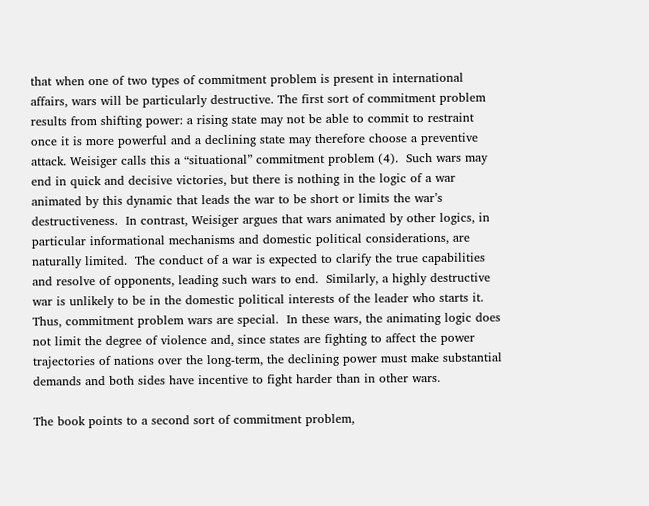that when one of two types of commitment problem is present in international affairs, wars will be particularly destructive. The first sort of commitment problem results from shifting power: a rising state may not be able to commit to restraint once it is more powerful and a declining state may therefore choose a preventive attack. Weisiger calls this a “situational” commitment problem (4).  Such wars may end in quick and decisive victories, but there is nothing in the logic of a war animated by this dynamic that leads the war to be short or limits the war’s destructiveness.  In contrast, Weisiger argues that wars animated by other logics, in particular informational mechanisms and domestic political considerations, are naturally limited.  The conduct of a war is expected to clarify the true capabilities and resolve of opponents, leading such wars to end.  Similarly, a highly destructive war is unlikely to be in the domestic political interests of the leader who starts it.  Thus, commitment problem wars are special.  In these wars, the animating logic does not limit the degree of violence and, since states are fighting to affect the power trajectories of nations over the long-term, the declining power must make substantial demands and both sides have incentive to fight harder than in other wars.

The book points to a second sort of commitment problem,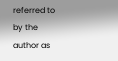referred to by the author as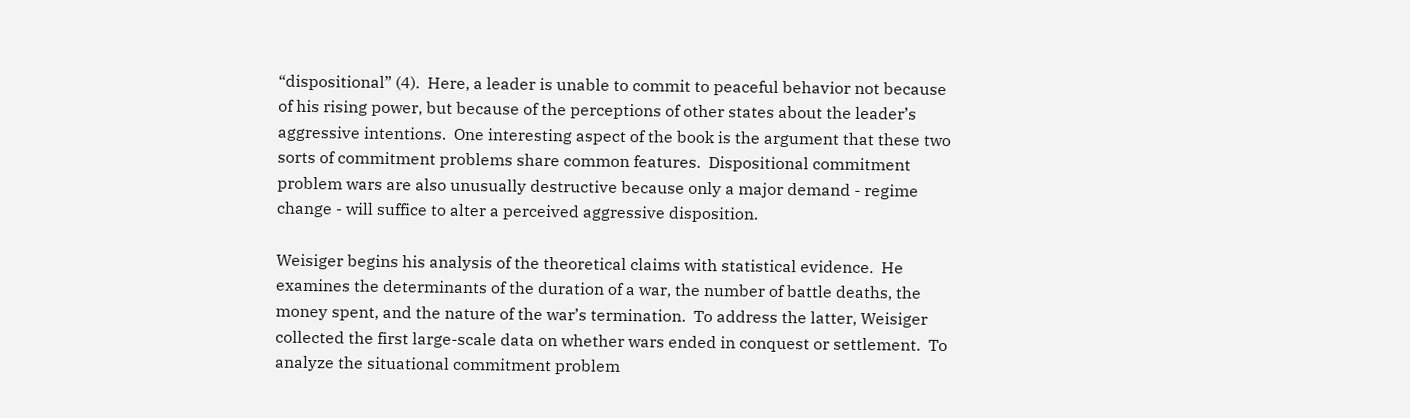“dispositional” (4).  Here, a leader is unable to commit to peaceful behavior not because of his rising power, but because of the perceptions of other states about the leader’s aggressive intentions.  One interesting aspect of the book is the argument that these two sorts of commitment problems share common features.  Dispositional commitment problem wars are also unusually destructive because only a major demand - regime change - will suffice to alter a perceived aggressive disposition.

Weisiger begins his analysis of the theoretical claims with statistical evidence.  He examines the determinants of the duration of a war, the number of battle deaths, the money spent, and the nature of the war’s termination.  To address the latter, Weisiger collected the first large-scale data on whether wars ended in conquest or settlement.  To analyze the situational commitment problem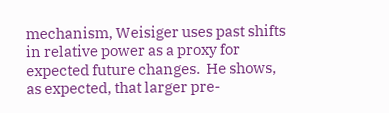mechanism, Weisiger uses past shifts in relative power as a proxy for expected future changes.  He shows, as expected, that larger pre-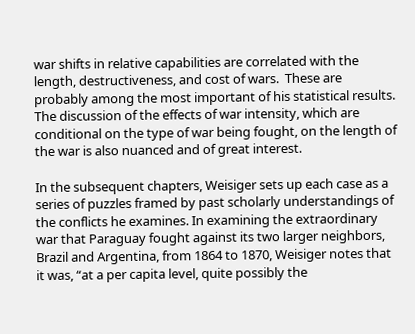war shifts in relative capabilities are correlated with the length, destructiveness, and cost of wars.  These are probably among the most important of his statistical results.  The discussion of the effects of war intensity, which are conditional on the type of war being fought, on the length of the war is also nuanced and of great interest.

In the subsequent chapters, Weisiger sets up each case as a series of puzzles framed by past scholarly understandings of the conflicts he examines. In examining the extraordinary war that Paraguay fought against its two larger neighbors, Brazil and Argentina, from 1864 to 1870, Weisiger notes that it was, “at a per capita level, quite possibly the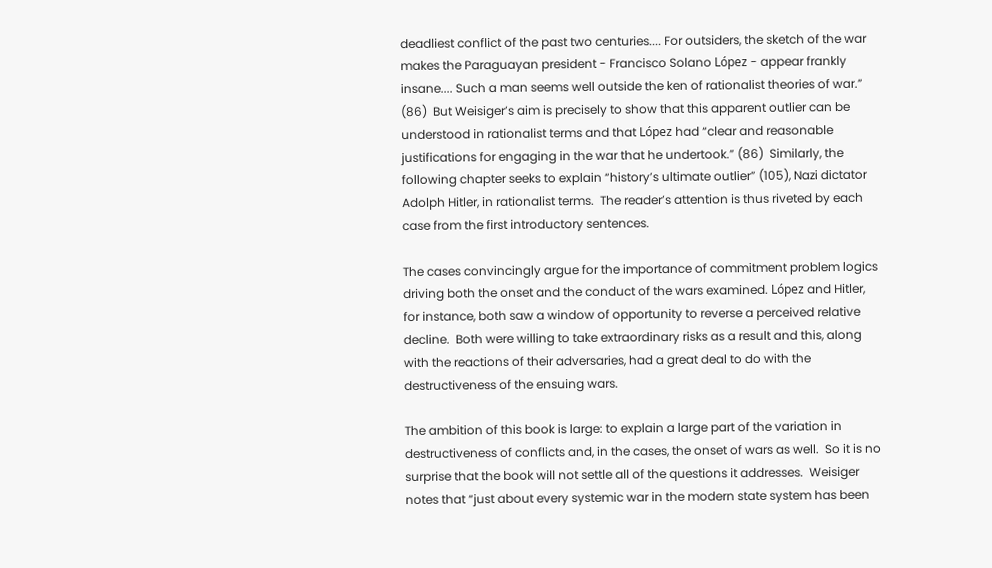deadliest conflict of the past two centuries.... For outsiders, the sketch of the war makes the Paraguayan president - Francisco Solano López - appear frankly insane.... Such a man seems well outside the ken of rationalist theories of war.” (86)  But Weisiger’s aim is precisely to show that this apparent outlier can be understood in rationalist terms and that López had “clear and reasonable justifications for engaging in the war that he undertook.” (86)  Similarly, the following chapter seeks to explain “history’s ultimate outlier” (105), Nazi dictator Adolph Hitler, in rationalist terms.  The reader’s attention is thus riveted by each case from the first introductory sentences.

The cases convincingly argue for the importance of commitment problem logics driving both the onset and the conduct of the wars examined. López and Hitler, for instance, both saw a window of opportunity to reverse a perceived relative decline.  Both were willing to take extraordinary risks as a result and this, along with the reactions of their adversaries, had a great deal to do with the destructiveness of the ensuing wars.

The ambition of this book is large: to explain a large part of the variation in destructiveness of conflicts and, in the cases, the onset of wars as well.  So it is no surprise that the book will not settle all of the questions it addresses.  Weisiger notes that “just about every systemic war in the modern state system has been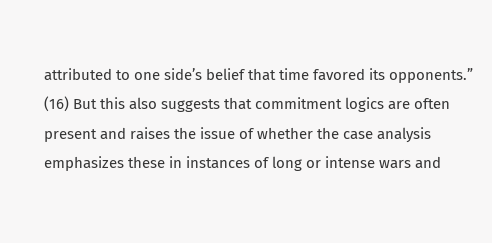attributed to one side’s belief that time favored its opponents.” (16) But this also suggests that commitment logics are often present and raises the issue of whether the case analysis emphasizes these in instances of long or intense wars and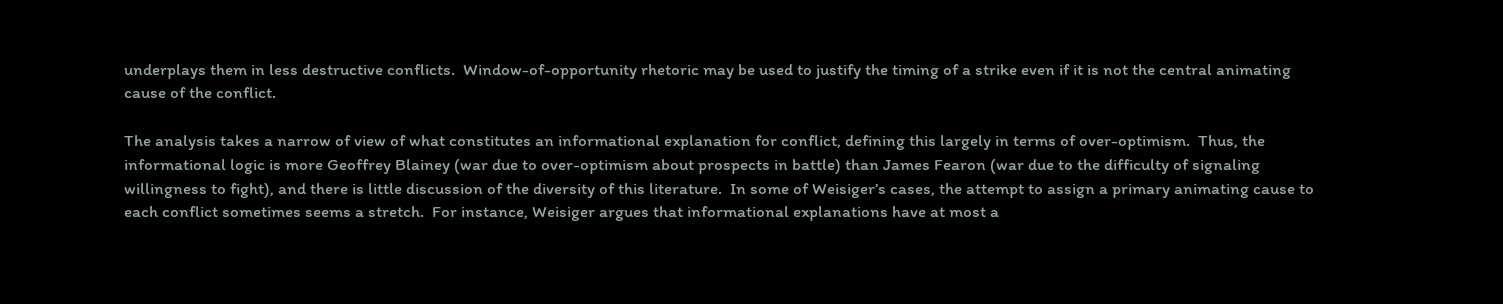underplays them in less destructive conflicts.  Window-of-opportunity rhetoric may be used to justify the timing of a strike even if it is not the central animating cause of the conflict.

The analysis takes a narrow of view of what constitutes an informational explanation for conflict, defining this largely in terms of over-optimism.  Thus, the informational logic is more Geoffrey Blainey (war due to over-optimism about prospects in battle) than James Fearon (war due to the difficulty of signaling willingness to fight), and there is little discussion of the diversity of this literature.  In some of Weisiger’s cases, the attempt to assign a primary animating cause to each conflict sometimes seems a stretch.  For instance, Weisiger argues that informational explanations have at most a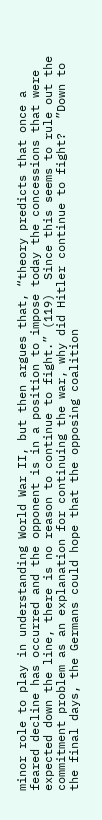minor role to play in understanding World War II, but then argues that, “theory predicts that once a feared decline has occurred and the opponent is in a position to impose today the concessions that were expected down the line, there is no reason to continue to fight.” (119)  Since this seems to rule out the commitment problem as an explanation for continuing the war, why did Hitler continue to fight?  ”Down to the final days, the Germans could hope that the opposing coalition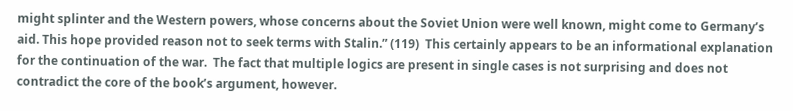might splinter and the Western powers, whose concerns about the Soviet Union were well known, might come to Germany’s aid. This hope provided reason not to seek terms with Stalin.” (119)  This certainly appears to be an informational explanation for the continuation of the war.  The fact that multiple logics are present in single cases is not surprising and does not contradict the core of the book’s argument, however.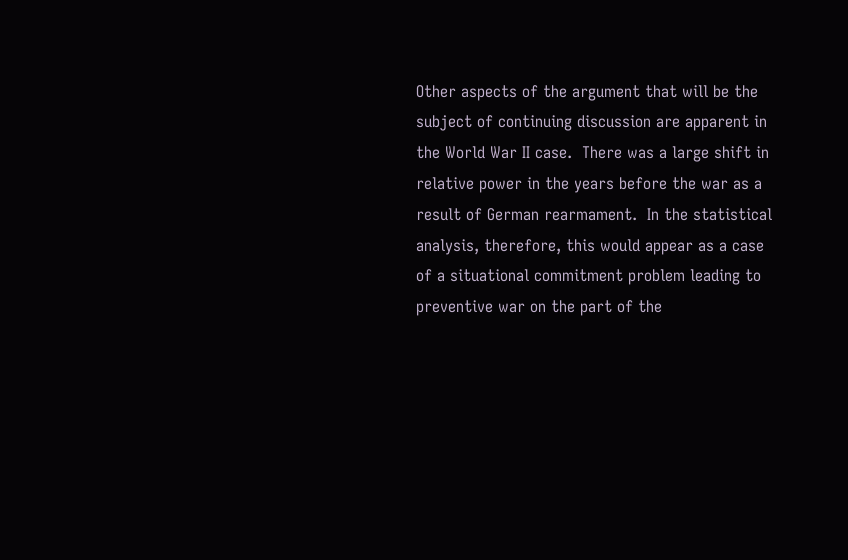Other aspects of the argument that will be the subject of continuing discussion are apparent in the World War II case.  There was a large shift in relative power in the years before the war as a result of German rearmament.  In the statistical analysis, therefore, this would appear as a case of a situational commitment problem leading to preventive war on the part of the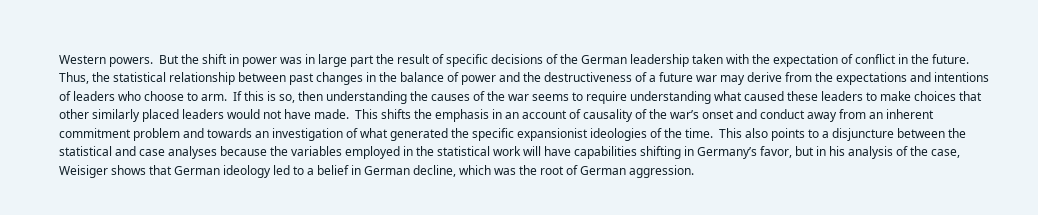Western powers.  But the shift in power was in large part the result of specific decisions of the German leadership taken with the expectation of conflict in the future.  Thus, the statistical relationship between past changes in the balance of power and the destructiveness of a future war may derive from the expectations and intentions of leaders who choose to arm.  If this is so, then understanding the causes of the war seems to require understanding what caused these leaders to make choices that other similarly placed leaders would not have made.  This shifts the emphasis in an account of causality of the war’s onset and conduct away from an inherent commitment problem and towards an investigation of what generated the specific expansionist ideologies of the time.  This also points to a disjuncture between the statistical and case analyses because the variables employed in the statistical work will have capabilities shifting in Germany’s favor, but in his analysis of the case, Weisiger shows that German ideology led to a belief in German decline, which was the root of German aggression.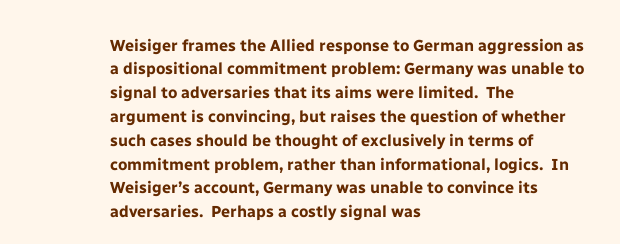Weisiger frames the Allied response to German aggression as a dispositional commitment problem: Germany was unable to signal to adversaries that its aims were limited.  The argument is convincing, but raises the question of whether such cases should be thought of exclusively in terms of commitment problem, rather than informational, logics.  In Weisiger’s account, Germany was unable to convince its adversaries.  Perhaps a costly signal was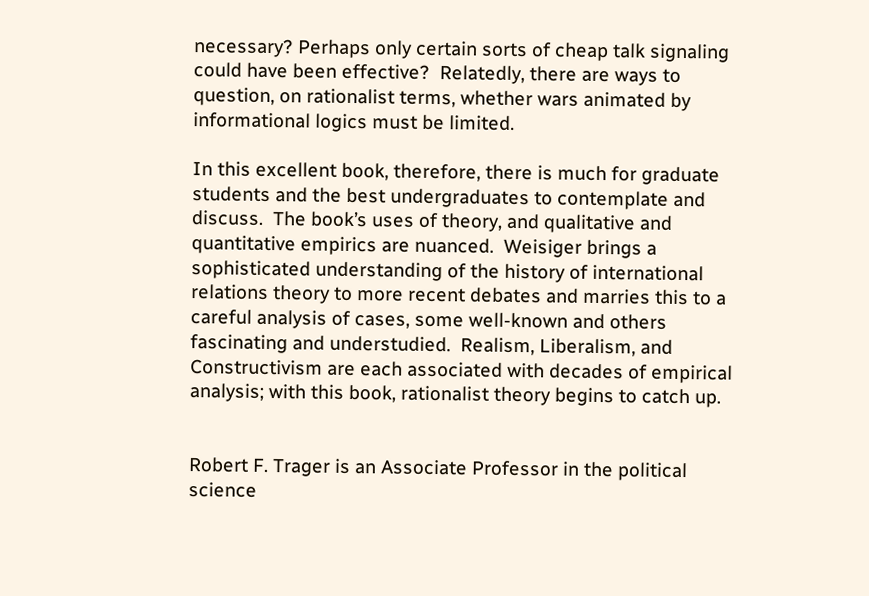necessary? Perhaps only certain sorts of cheap talk signaling could have been effective?  Relatedly, there are ways to question, on rationalist terms, whether wars animated by informational logics must be limited.

In this excellent book, therefore, there is much for graduate students and the best undergraduates to contemplate and discuss.  The book’s uses of theory, and qualitative and quantitative empirics are nuanced.  Weisiger brings a sophisticated understanding of the history of international relations theory to more recent debates and marries this to a careful analysis of cases, some well-known and others fascinating and understudied.  Realism, Liberalism, and Constructivism are each associated with decades of empirical analysis; with this book, rationalist theory begins to catch up.


Robert F. Trager is an Associate Professor in the political science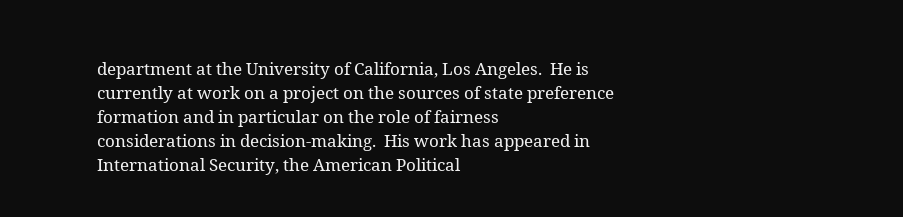department at the University of California, Los Angeles.  He is currently at work on a project on the sources of state preference formation and in particular on the role of fairness considerations in decision-making.  His work has appeared in International Security, the American Political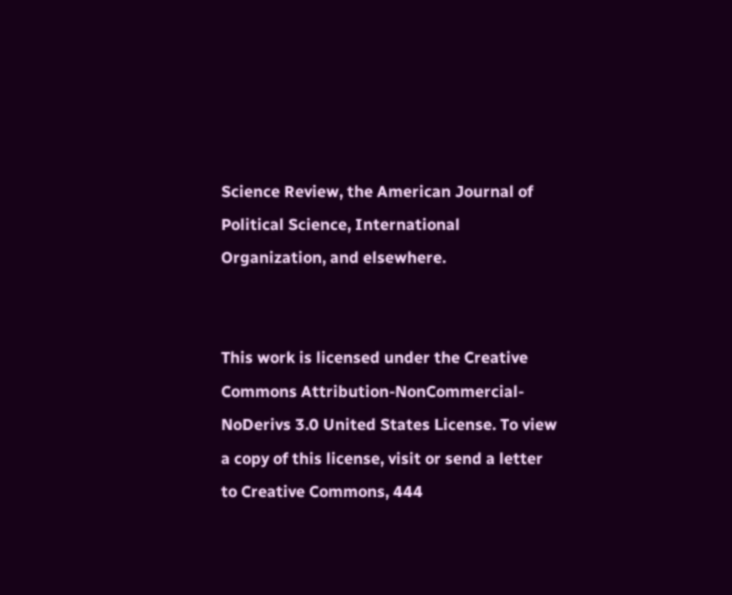Science Review, the American Journal of Political Science, International Organization, and elsewhere.


This work is licensed under the Creative Commons Attribution-NonCommercial-NoDerivs 3.0 United States License. To view a copy of this license, visit or send a letter to Creative Commons, 444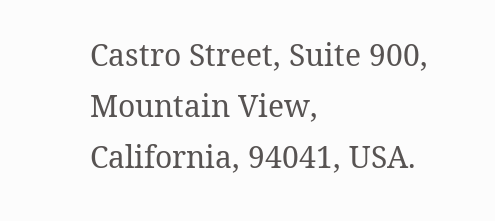Castro Street, Suite 900, Mountain View, California, 94041, USA.